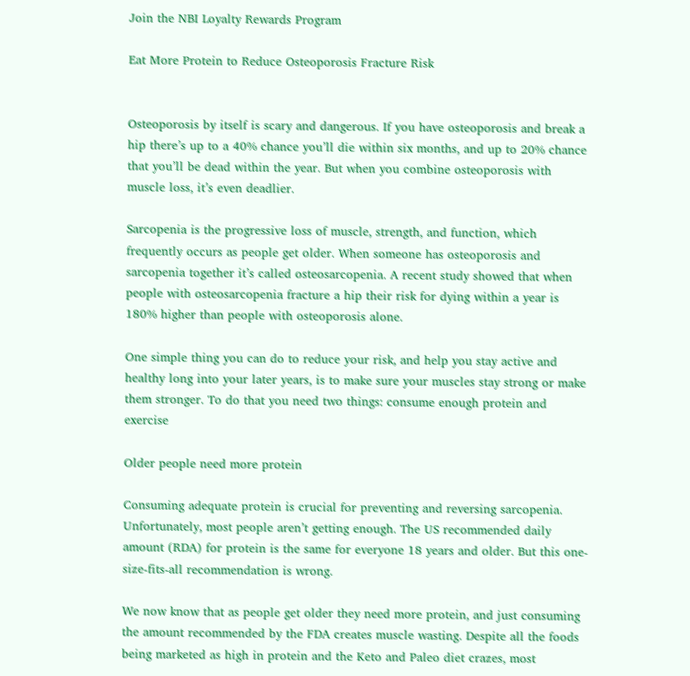Join the NBI Loyalty Rewards Program

Eat More Protein to Reduce Osteoporosis Fracture Risk


Osteoporosis by itself is scary and dangerous. If you have osteoporosis and break a hip there’s up to a 40% chance you’ll die within six months, and up to 20% chance that you’ll be dead within the year. But when you combine osteoporosis with muscle loss, it’s even deadlier.

Sarcopenia is the progressive loss of muscle, strength, and function, which frequently occurs as people get older. When someone has osteoporosis and sarcopenia together it’s called osteosarcopenia. A recent study showed that when people with osteosarcopenia fracture a hip their risk for dying within a year is 180% higher than people with osteoporosis alone.

One simple thing you can do to reduce your risk, and help you stay active and healthy long into your later years, is to make sure your muscles stay strong or make them stronger. To do that you need two things: consume enough protein and exercise

Older people need more protein

Consuming adequate protein is crucial for preventing and reversing sarcopenia. Unfortunately, most people aren’t getting enough. The US recommended daily amount (RDA) for protein is the same for everyone 18 years and older. But this one-size-fits-all recommendation is wrong.

We now know that as people get older they need more protein, and just consuming the amount recommended by the FDA creates muscle wasting. Despite all the foods being marketed as high in protein and the Keto and Paleo diet crazes, most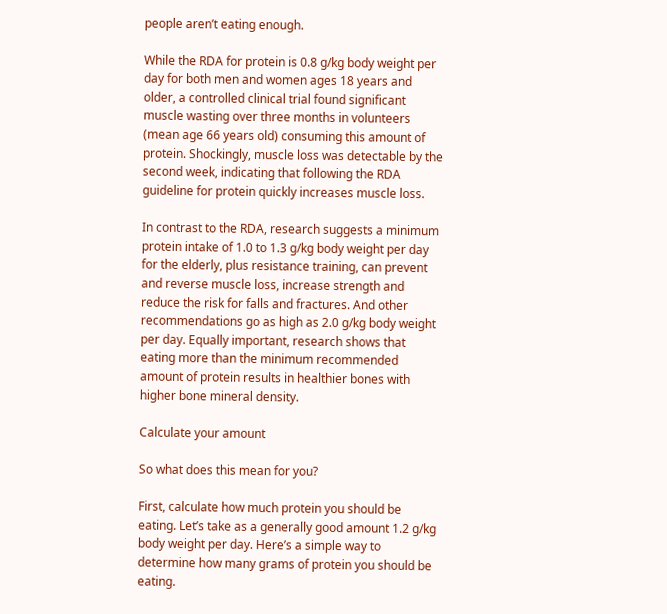people aren’t eating enough.

While the RDA for protein is 0.8 g/kg body weight per day for both men and women ages 18 years and older, a controlled clinical trial found significant muscle wasting over three months in volunteers (mean age 66 years old) consuming this amount of protein. Shockingly, muscle loss was detectable by the second week, indicating that following the RDA guideline for protein quickly increases muscle loss.

In contrast to the RDA, research suggests a minimum protein intake of 1.0 to 1.3 g/kg body weight per day for the elderly, plus resistance training, can prevent and reverse muscle loss, increase strength and reduce the risk for falls and fractures. And other recommendations go as high as 2.0 g/kg body weight per day. Equally important, research shows that eating more than the minimum recommended amount of protein results in healthier bones with higher bone mineral density.

Calculate your amount

So what does this mean for you?

First, calculate how much protein you should be eating. Let’s take as a generally good amount 1.2 g/kg body weight per day. Here’s a simple way to determine how many grams of protein you should be eating.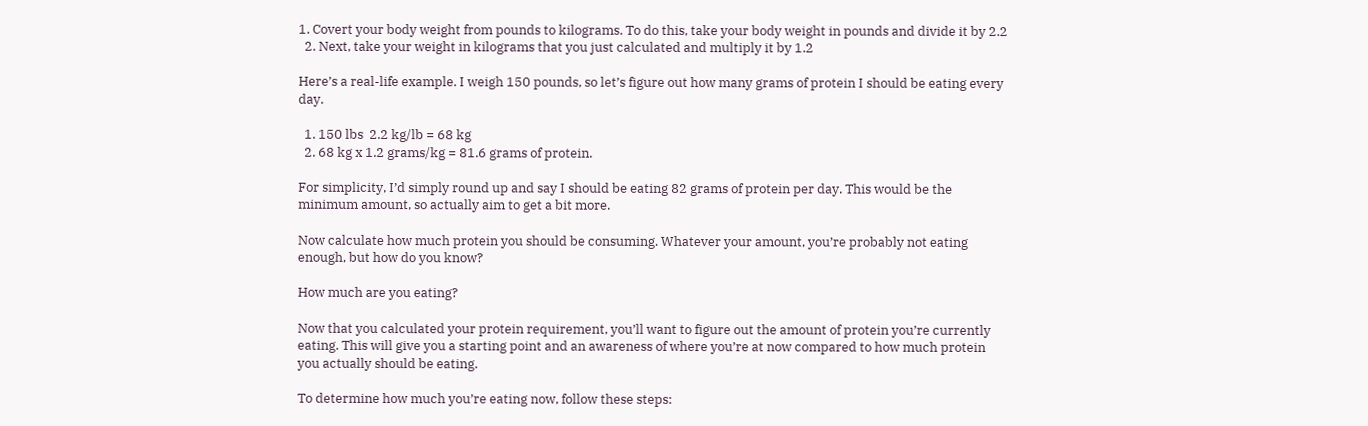1. Covert your body weight from pounds to kilograms. To do this, take your body weight in pounds and divide it by 2.2
  2. Next, take your weight in kilograms that you just calculated and multiply it by 1.2

Here’s a real-life example. I weigh 150 pounds, so let’s figure out how many grams of protein I should be eating every day.

  1. 150 lbs  2.2 kg/lb = 68 kg
  2. 68 kg x 1.2 grams/kg = 81.6 grams of protein.

For simplicity, I’d simply round up and say I should be eating 82 grams of protein per day. This would be the minimum amount, so actually aim to get a bit more.

Now calculate how much protein you should be consuming. Whatever your amount, you’re probably not eating enough, but how do you know?

How much are you eating?

Now that you calculated your protein requirement, you’ll want to figure out the amount of protein you’re currently eating. This will give you a starting point and an awareness of where you’re at now compared to how much protein you actually should be eating.

To determine how much you’re eating now, follow these steps: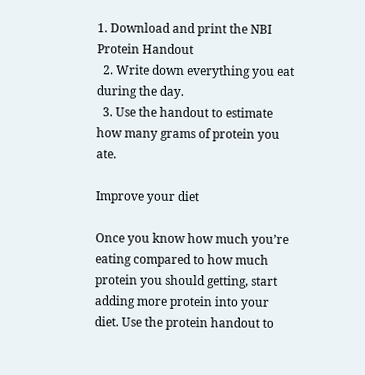1. Download and print the NBI Protein Handout
  2. Write down everything you eat during the day.
  3. Use the handout to estimate how many grams of protein you ate.

Improve your diet

Once you know how much you’re eating compared to how much protein you should getting, start adding more protein into your diet. Use the protein handout to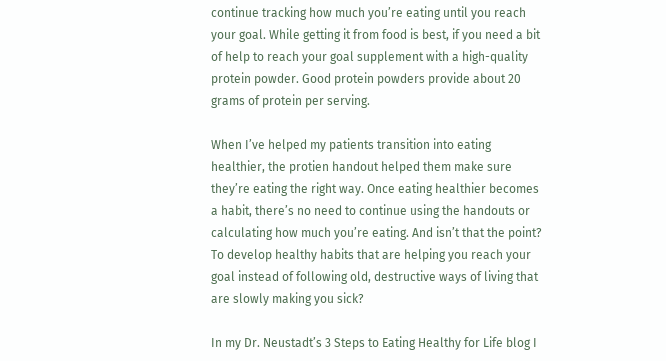continue tracking how much you’re eating until you reach your goal. While getting it from food is best, if you need a bit of help to reach your goal supplement with a high-quality protein powder. Good protein powders provide about 20 grams of protein per serving.

When I’ve helped my patients transition into eating healthier, the protien handout helped them make sure they’re eating the right way. Once eating healthier becomes a habit, there’s no need to continue using the handouts or calculating how much you’re eating. And isn’t that the point? To develop healthy habits that are helping you reach your goal instead of following old, destructive ways of living that are slowly making you sick?

In my Dr. Neustadt’s 3 Steps to Eating Healthy for Life blog I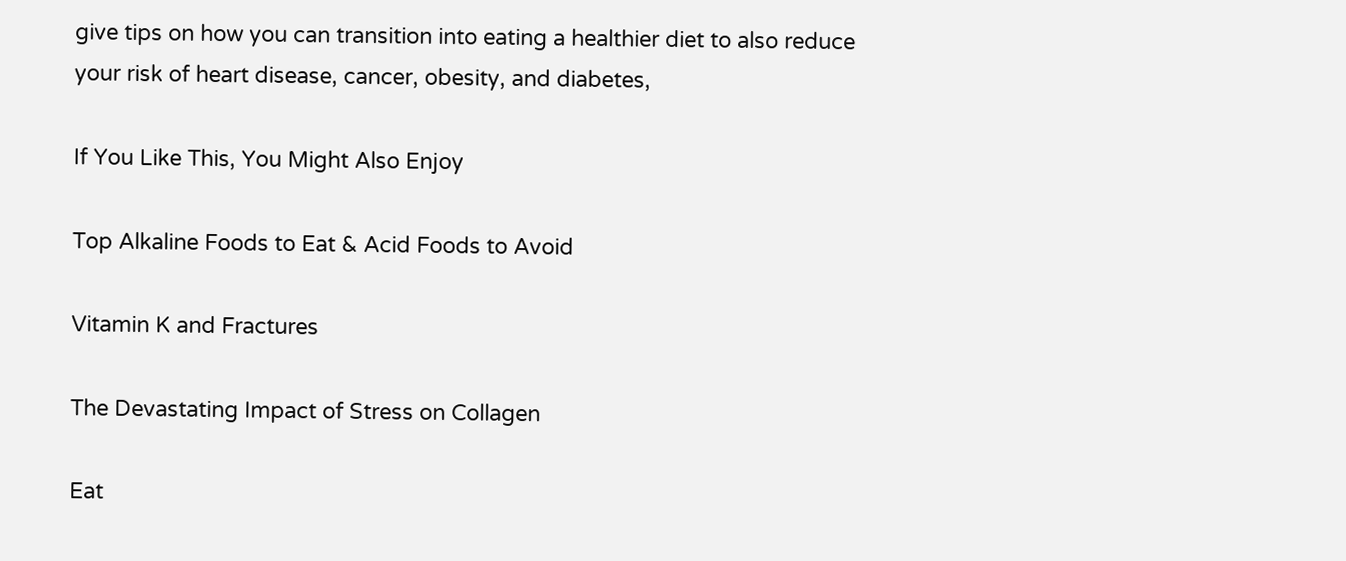give tips on how you can transition into eating a healthier diet to also reduce your risk of heart disease, cancer, obesity, and diabetes,

If You Like This, You Might Also Enjoy

Top Alkaline Foods to Eat & Acid Foods to Avoid

Vitamin K and Fractures

The Devastating Impact of Stress on Collagen

Eat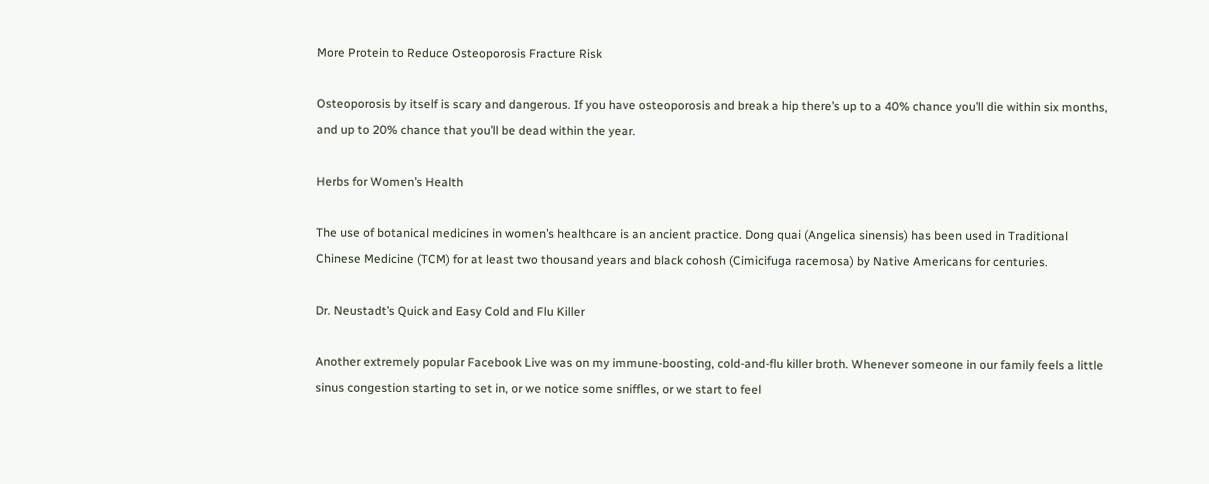More Protein to Reduce Osteoporosis Fracture Risk

Osteoporosis by itself is scary and dangerous. If you have osteoporosis and break a hip there’s up to a 40% chance you’ll die within six months, and up to 20% chance that you’ll be dead within the year.

Herbs for Women’s Health

The use of botanical medicines in women’s healthcare is an ancient practice. Dong quai (Angelica sinensis) has been used in Traditional Chinese Medicine (TCM) for at least two thousand years and black cohosh (Cimicifuga racemosa) by Native Americans for centuries.

Dr. Neustadt’s Quick and Easy Cold and Flu Killer

Another extremely popular Facebook Live was on my immune-boosting, cold-and-flu killer broth. Whenever someone in our family feels a little sinus congestion starting to set in, or we notice some sniffles, or we start to feel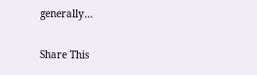generally…

Share This